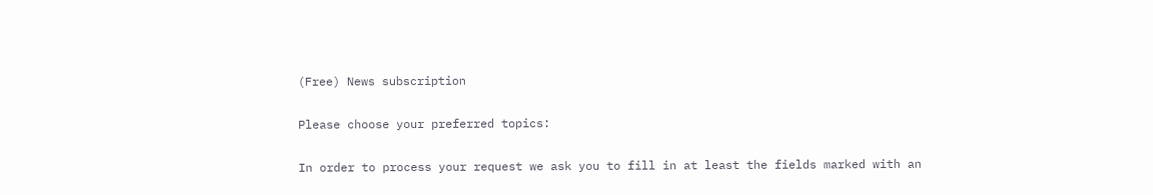(Free) News subscription

Please choose your preferred topics:

In order to process your request we ask you to fill in at least the fields marked with an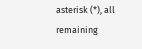asterisk (*), all remaining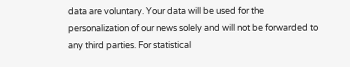data are voluntary. Your data will be used for the personalization of our news solely and will not be forwarded to any third parties. For statistical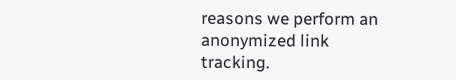reasons we perform an anonymized link tracking.